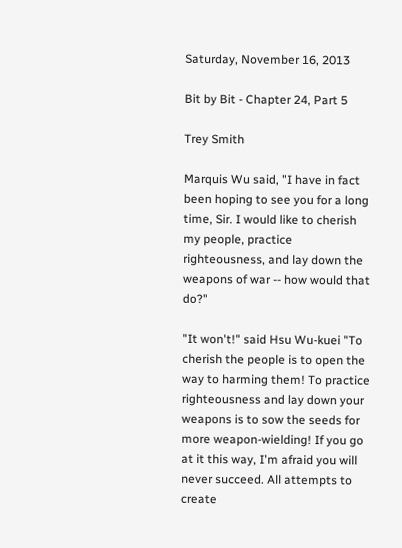Saturday, November 16, 2013

Bit by Bit - Chapter 24, Part 5

Trey Smith

Marquis Wu said, "I have in fact been hoping to see you for a long time, Sir. I would like to cherish my people, practice righteousness, and lay down the weapons of war -- how would that do?"

"It won't!" said Hsu Wu-kuei "To cherish the people is to open the way to harming them! To practice righteousness and lay down your weapons is to sow the seeds for more weapon-wielding! If you go at it this way, I'm afraid you will never succeed. All attempts to create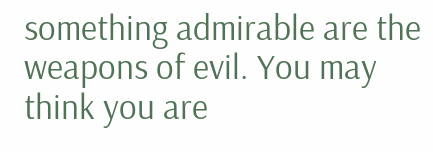something admirable are the weapons of evil. You may think you are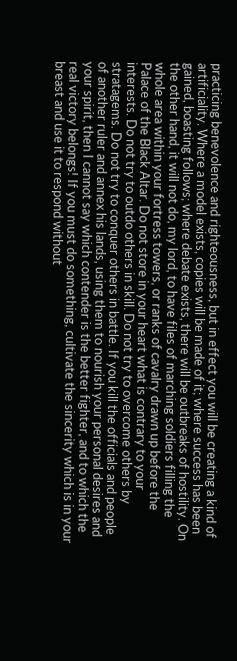practicing benevolence and righteousness, but in effect you will be creating a kind of artificiality. Where a model exists, copies will be made of it; where success has been gained, boasting follows; where debate exists, there will be outbreaks of hostility. On the other hand, it will not do, my lord, to have files of marching soldiers filling the whole area within your fortress towers, or ranks of cavalry drawn up before the Palace of the Black Altar. Do not store in your heart what is contrary to your interests. Do not try to outdo others in skill. Do not try to overcome others by stratagems. Do not try to conquer others in battle. If you kill the officials and people of another ruler and annex his lands, using them to nourish your personal desires and your spirit, then I cannot say which contender is the better fighter, and to which the real victory belongs! If you must do something, cultivate the sincerity which is in your breast and use it to respond without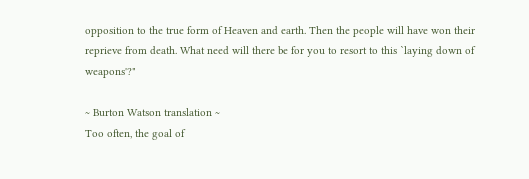opposition to the true form of Heaven and earth. Then the people will have won their reprieve from death. What need will there be for you to resort to this `laying down of weapons'?"

~ Burton Watson translation ~
Too often, the goal of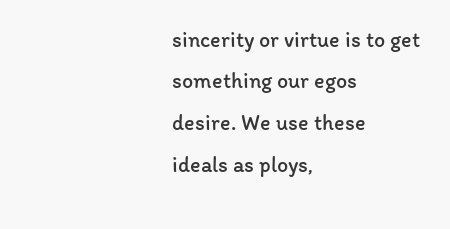sincerity or virtue is to get something our egos desire. We use these ideals as ploys,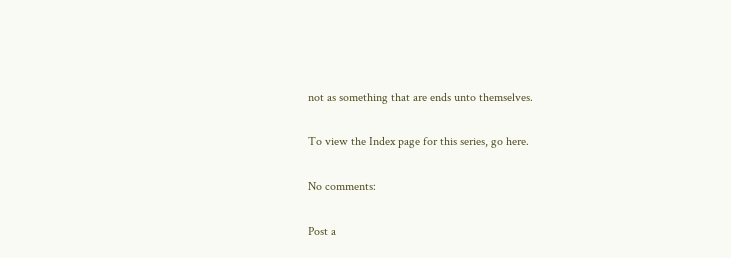not as something that are ends unto themselves.

To view the Index page for this series, go here.

No comments:

Post a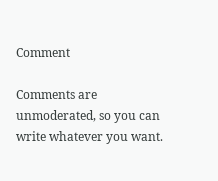Comment

Comments are unmoderated, so you can write whatever you want.